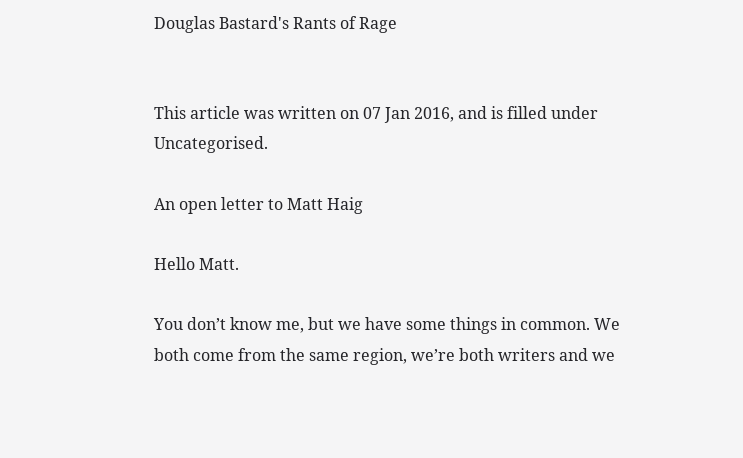Douglas Bastard's Rants of Rage


This article was written on 07 Jan 2016, and is filled under Uncategorised.

An open letter to Matt Haig

Hello Matt.

You don’t know me, but we have some things in common. We both come from the same region, we’re both writers and we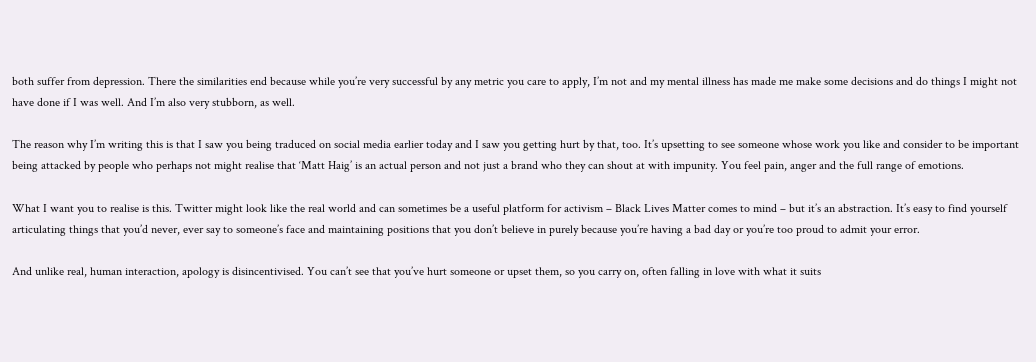both suffer from depression. There the similarities end because while you’re very successful by any metric you care to apply, I’m not and my mental illness has made me make some decisions and do things I might not have done if I was well. And I’m also very stubborn, as well.

The reason why I’m writing this is that I saw you being traduced on social media earlier today and I saw you getting hurt by that, too. It’s upsetting to see someone whose work you like and consider to be important being attacked by people who perhaps not might realise that ‘Matt Haig’ is an actual person and not just a brand who they can shout at with impunity. You feel pain, anger and the full range of emotions.

What I want you to realise is this. Twitter might look like the real world and can sometimes be a useful platform for activism – Black Lives Matter comes to mind – but it’s an abstraction. It’s easy to find yourself articulating things that you’d never, ever say to someone’s face and maintaining positions that you don’t believe in purely because you’re having a bad day or you’re too proud to admit your error.

And unlike real, human interaction, apology is disincentivised. You can’t see that you’ve hurt someone or upset them, so you carry on, often falling in love with what it suits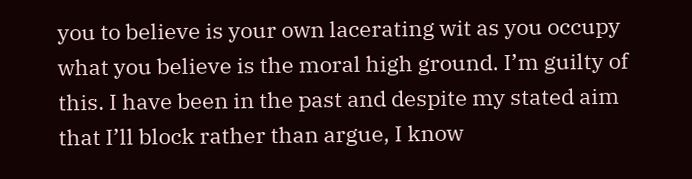you to believe is your own lacerating wit as you occupy what you believe is the moral high ground. I’m guilty of this. I have been in the past and despite my stated aim that I’ll block rather than argue, I know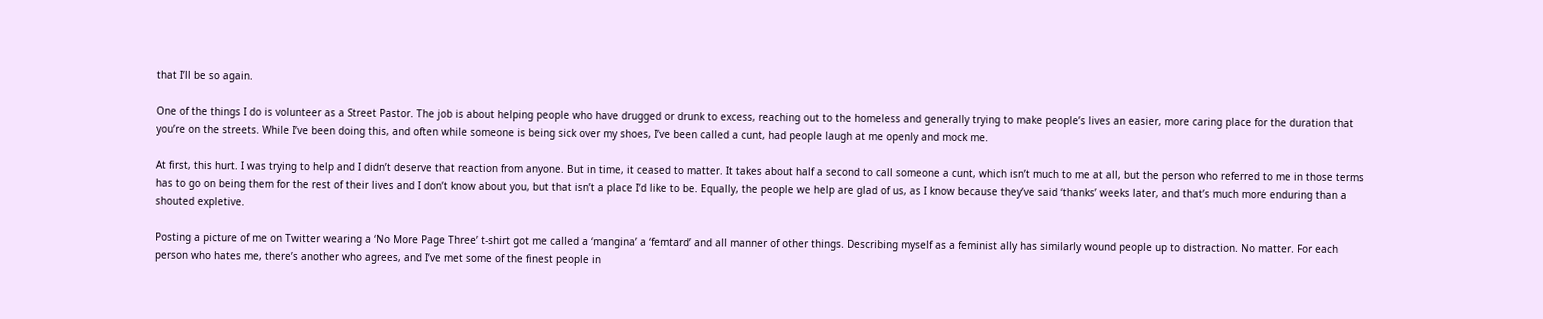that I’ll be so again.

One of the things I do is volunteer as a Street Pastor. The job is about helping people who have drugged or drunk to excess, reaching out to the homeless and generally trying to make people’s lives an easier, more caring place for the duration that you’re on the streets. While I’ve been doing this, and often while someone is being sick over my shoes, I’ve been called a cunt, had people laugh at me openly and mock me.

At first, this hurt. I was trying to help and I didn’t deserve that reaction from anyone. But in time, it ceased to matter. It takes about half a second to call someone a cunt, which isn’t much to me at all, but the person who referred to me in those terms has to go on being them for the rest of their lives and I don’t know about you, but that isn’t a place I’d like to be. Equally, the people we help are glad of us, as I know because they’ve said ‘thanks’ weeks later, and that’s much more enduring than a shouted expletive.

Posting a picture of me on Twitter wearing a ‘No More Page Three’ t-shirt got me called a ‘mangina’ a ‘femtard’ and all manner of other things. Describing myself as a feminist ally has similarly wound people up to distraction. No matter. For each person who hates me, there’s another who agrees, and I’ve met some of the finest people in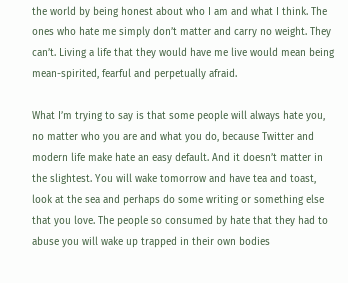the world by being honest about who I am and what I think. The ones who hate me simply don’t matter and carry no weight. They can’t. Living a life that they would have me live would mean being mean-spirited, fearful and perpetually afraid.

What I’m trying to say is that some people will always hate you, no matter who you are and what you do, because Twitter and modern life make hate an easy default. And it doesn’t matter in the slightest. You will wake tomorrow and have tea and toast, look at the sea and perhaps do some writing or something else that you love. The people so consumed by hate that they had to abuse you will wake up trapped in their own bodies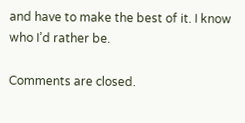and have to make the best of it. I know who I’d rather be.

Comments are closed.